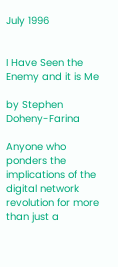July 1996


I Have Seen the Enemy and it is Me

by Stephen Doheny-Farina

Anyone who ponders the implications of the digital network revolution for more than just a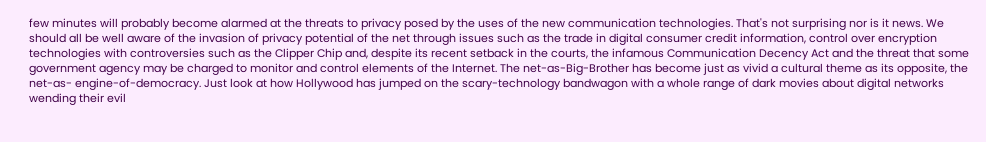few minutes will probably become alarmed at the threats to privacy posed by the uses of the new communication technologies. That's not surprising nor is it news. We should all be well aware of the invasion of privacy potential of the net through issues such as the trade in digital consumer credit information, control over encryption technologies with controversies such as the Clipper Chip and, despite its recent setback in the courts, the infamous Communication Decency Act and the threat that some government agency may be charged to monitor and control elements of the Internet. The net-as-Big-Brother has become just as vivid a cultural theme as its opposite, the net-as- engine-of-democracy. Just look at how Hollywood has jumped on the scary-technology bandwagon with a whole range of dark movies about digital networks wending their evil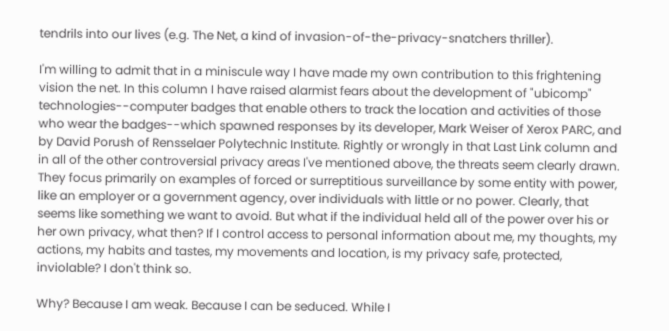tendrils into our lives (e.g. The Net, a kind of invasion-of-the-privacy-snatchers thriller).

I'm willing to admit that in a miniscule way I have made my own contribution to this frightening vision the net. In this column I have raised alarmist fears about the development of "ubicomp" technologies--computer badges that enable others to track the location and activities of those who wear the badges--which spawned responses by its developer, Mark Weiser of Xerox PARC, and by David Porush of Rensselaer Polytechnic Institute. Rightly or wrongly in that Last Link column and in all of the other controversial privacy areas I've mentioned above, the threats seem clearly drawn. They focus primarily on examples of forced or surreptitious surveillance by some entity with power, like an employer or a government agency, over individuals with little or no power. Clearly, that seems like something we want to avoid. But what if the individual held all of the power over his or her own privacy, what then? If I control access to personal information about me, my thoughts, my actions, my habits and tastes, my movements and location, is my privacy safe, protected, inviolable? I don't think so.

Why? Because I am weak. Because I can be seduced. While I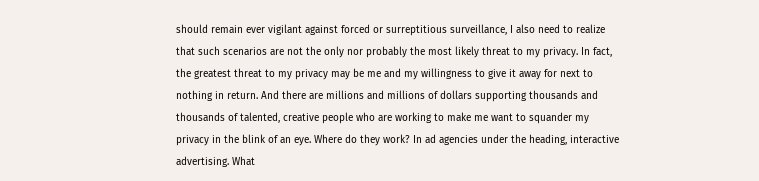should remain ever vigilant against forced or surreptitious surveillance, I also need to realize that such scenarios are not the only nor probably the most likely threat to my privacy. In fact, the greatest threat to my privacy may be me and my willingness to give it away for next to nothing in return. And there are millions and millions of dollars supporting thousands and thousands of talented, creative people who are working to make me want to squander my privacy in the blink of an eye. Where do they work? In ad agencies under the heading, interactive advertising. What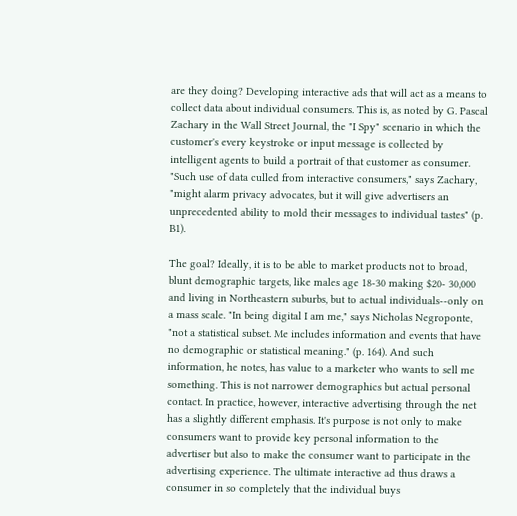are they doing? Developing interactive ads that will act as a means to collect data about individual consumers. This is, as noted by G. Pascal Zachary in the Wall Street Journal, the "I Spy" scenario in which the customer's every keystroke or input message is collected by intelligent agents to build a portrait of that customer as consumer. "Such use of data culled from interactive consumers," says Zachary, "might alarm privacy advocates, but it will give advertisers an unprecedented ability to mold their messages to individual tastes" (p. B1).

The goal? Ideally, it is to be able to market products not to broad, blunt demographic targets, like males age 18-30 making $20- 30,000 and living in Northeastern suburbs, but to actual individuals--only on a mass scale. "In being digital I am me," says Nicholas Negroponte, "not a statistical subset. Me includes information and events that have no demographic or statistical meaning." (p. 164). And such information, he notes, has value to a marketer who wants to sell me something. This is not narrower demographics but actual personal contact. In practice, however, interactive advertising through the net has a slightly different emphasis. It's purpose is not only to make consumers want to provide key personal information to the advertiser but also to make the consumer want to participate in the advertising experience. The ultimate interactive ad thus draws a consumer in so completely that the individual buys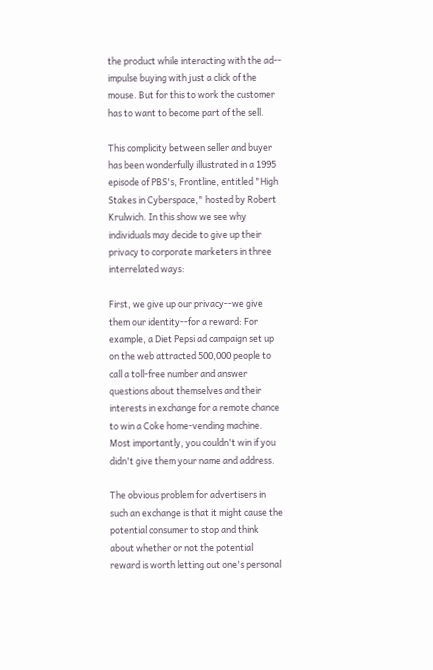the product while interacting with the ad-- impulse buying with just a click of the mouse. But for this to work the customer has to want to become part of the sell.

This complicity between seller and buyer has been wonderfully illustrated in a 1995 episode of PBS's, Frontline, entitled "High Stakes in Cyberspace," hosted by Robert Krulwich. In this show we see why individuals may decide to give up their privacy to corporate marketers in three interrelated ways:

First, we give up our privacy--we give them our identity--for a reward: For example, a Diet Pepsi ad campaign set up on the web attracted 500,000 people to call a toll-free number and answer questions about themselves and their interests in exchange for a remote chance to win a Coke home-vending machine. Most importantly, you couldn't win if you didn't give them your name and address.

The obvious problem for advertisers in such an exchange is that it might cause the potential consumer to stop and think about whether or not the potential reward is worth letting out one's personal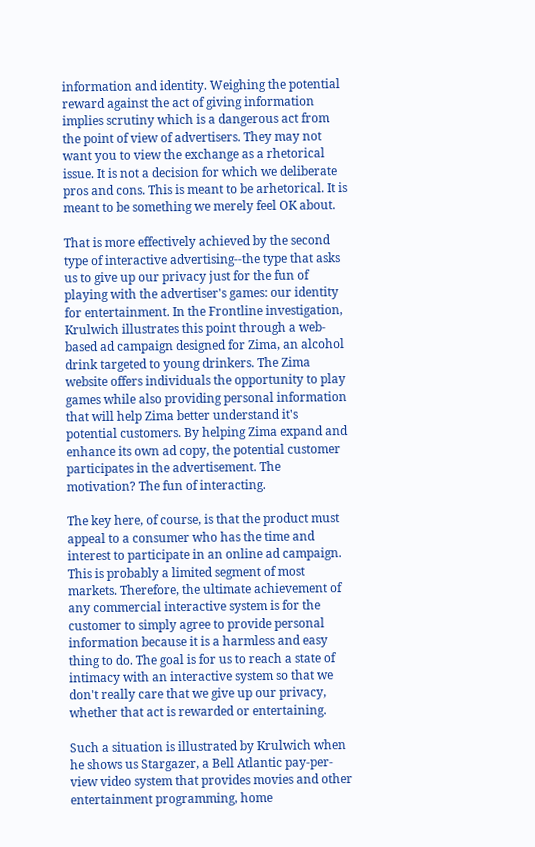information and identity. Weighing the potential reward against the act of giving information implies scrutiny which is a dangerous act from the point of view of advertisers. They may not want you to view the exchange as a rhetorical issue. It is not a decision for which we deliberate pros and cons. This is meant to be arhetorical. It is meant to be something we merely feel OK about.

That is more effectively achieved by the second type of interactive advertising--the type that asks us to give up our privacy just for the fun of playing with the advertiser's games: our identity for entertainment. In the Frontline investigation, Krulwich illustrates this point through a web-based ad campaign designed for Zima, an alcohol drink targeted to young drinkers. The Zima website offers individuals the opportunity to play games while also providing personal information that will help Zima better understand it's potential customers. By helping Zima expand and enhance its own ad copy, the potential customer participates in the advertisement. The motivation? The fun of interacting.

The key here, of course, is that the product must appeal to a consumer who has the time and interest to participate in an online ad campaign. This is probably a limited segment of most markets. Therefore, the ultimate achievement of any commercial interactive system is for the customer to simply agree to provide personal information because it is a harmless and easy thing to do. The goal is for us to reach a state of intimacy with an interactive system so that we don't really care that we give up our privacy, whether that act is rewarded or entertaining.

Such a situation is illustrated by Krulwich when he shows us Stargazer, a Bell Atlantic pay-per-view video system that provides movies and other entertainment programming, home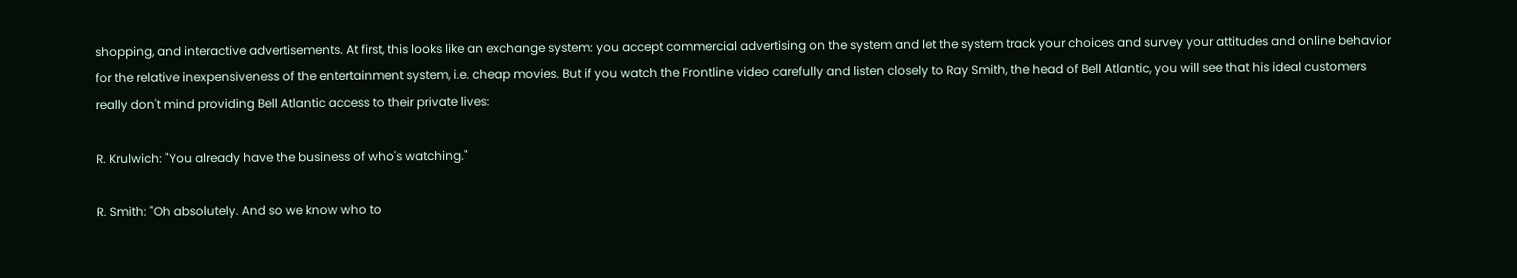shopping, and interactive advertisements. At first, this looks like an exchange system: you accept commercial advertising on the system and let the system track your choices and survey your attitudes and online behavior for the relative inexpensiveness of the entertainment system, i.e. cheap movies. But if you watch the Frontline video carefully and listen closely to Ray Smith, the head of Bell Atlantic, you will see that his ideal customers really don't mind providing Bell Atlantic access to their private lives:

R. Krulwich: "You already have the business of who's watching."

R. Smith: "Oh absolutely. And so we know who to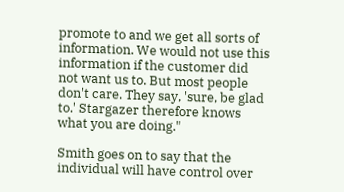promote to and we get all sorts of information. We would not use this information if the customer did not want us to. But most people don't care. They say, 'sure, be glad to.' Stargazer therefore knows what you are doing."

Smith goes on to say that the individual will have control over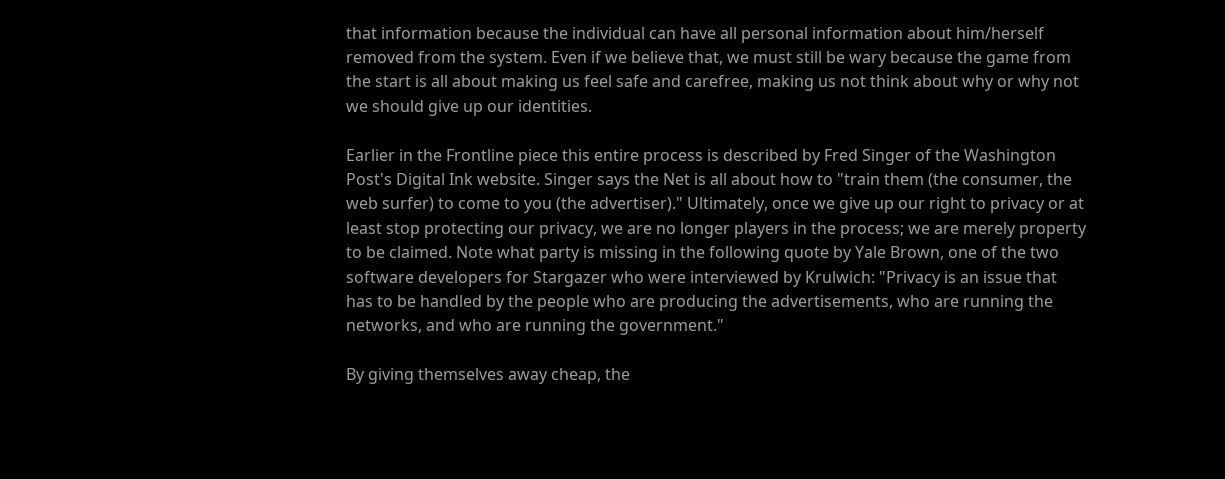that information because the individual can have all personal information about him/herself removed from the system. Even if we believe that, we must still be wary because the game from the start is all about making us feel safe and carefree, making us not think about why or why not we should give up our identities.

Earlier in the Frontline piece this entire process is described by Fred Singer of the Washington Post's Digital Ink website. Singer says the Net is all about how to "train them (the consumer, the web surfer) to come to you (the advertiser)." Ultimately, once we give up our right to privacy or at least stop protecting our privacy, we are no longer players in the process; we are merely property to be claimed. Note what party is missing in the following quote by Yale Brown, one of the two software developers for Stargazer who were interviewed by Krulwich: "Privacy is an issue that has to be handled by the people who are producing the advertisements, who are running the networks, and who are running the government."

By giving themselves away cheap, the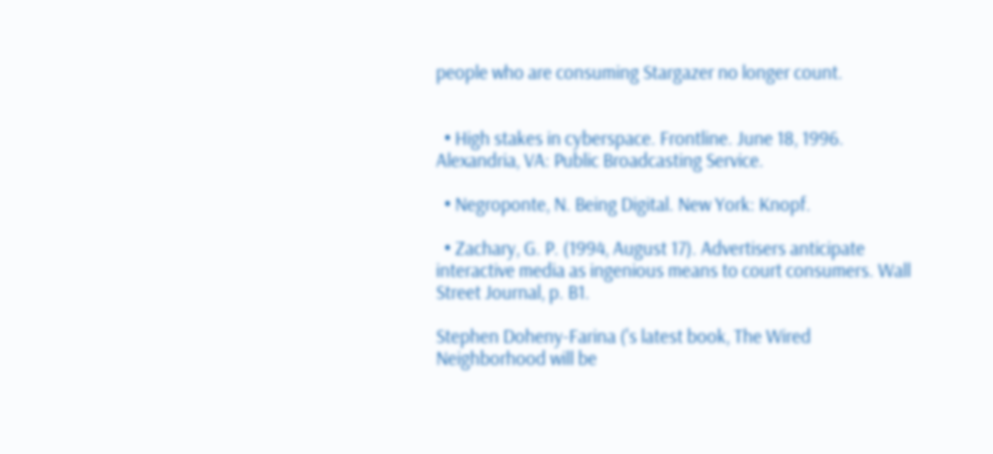people who are consuming Stargazer no longer count.


  • High stakes in cyberspace. Frontline. June 18, 1996. Alexandria, VA: Public Broadcasting Service.

  • Negroponte, N. Being Digital. New York: Knopf.

  • Zachary, G. P. (1994, August 17). Advertisers anticipate interactive media as ingenious means to court consumers. Wall Street Journal, p. B1.

Stephen Doheny-Farina ('s latest book, The Wired Neighborhood will be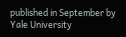published in September by Yale University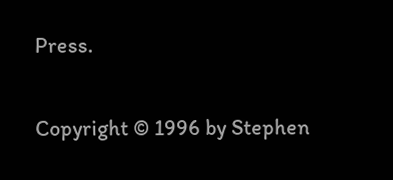Press.

Copyright © 1996 by Stephen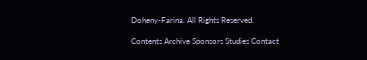Doheny-Farina. All Rights Reserved.

Contents Archive Sponsors Studies Contact